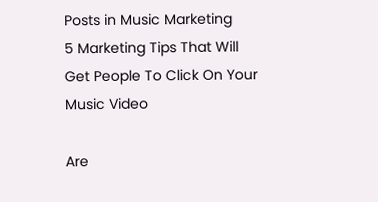Posts in Music Marketing
5 Marketing Tips That Will Get People To Click On Your Music Video

Are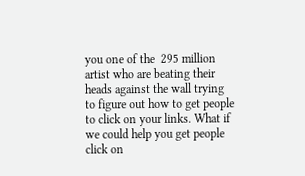you one of the  295 million artist who are beating their heads against the wall trying to figure out how to get people to click on your links. What if we could help you get people click on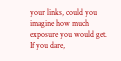your links, could you imagine how much exposure you would get. If you dare,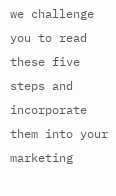we challenge you to read these five steps and incorporate them into your marketing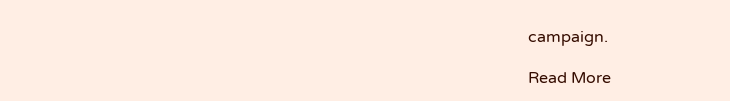campaign.

Read More